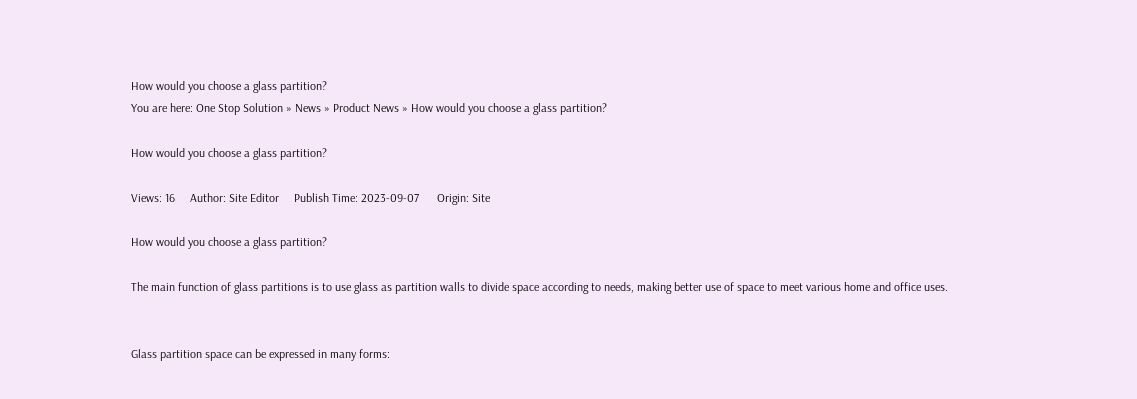How would you choose a glass partition?
You are here: One Stop Solution » News » Product News » How would you choose a glass partition?

How would you choose a glass partition?

Views: 16     Author: Site Editor     Publish Time: 2023-09-07      Origin: Site

How would you choose a glass partition?

The main function of glass partitions is to use glass as partition walls to divide space according to needs, making better use of space to meet various home and office uses.


Glass partition space can be expressed in many forms: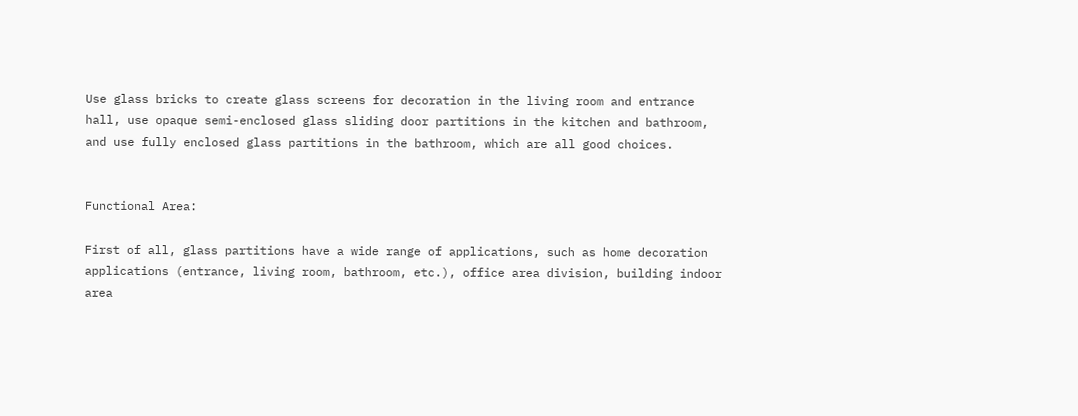Use glass bricks to create glass screens for decoration in the living room and entrance hall, use opaque semi-enclosed glass sliding door partitions in the kitchen and bathroom, and use fully enclosed glass partitions in the bathroom, which are all good choices.


Functional Area:

First of all, glass partitions have a wide range of applications, such as home decoration applications (entrance, living room, bathroom, etc.), office area division, building indoor area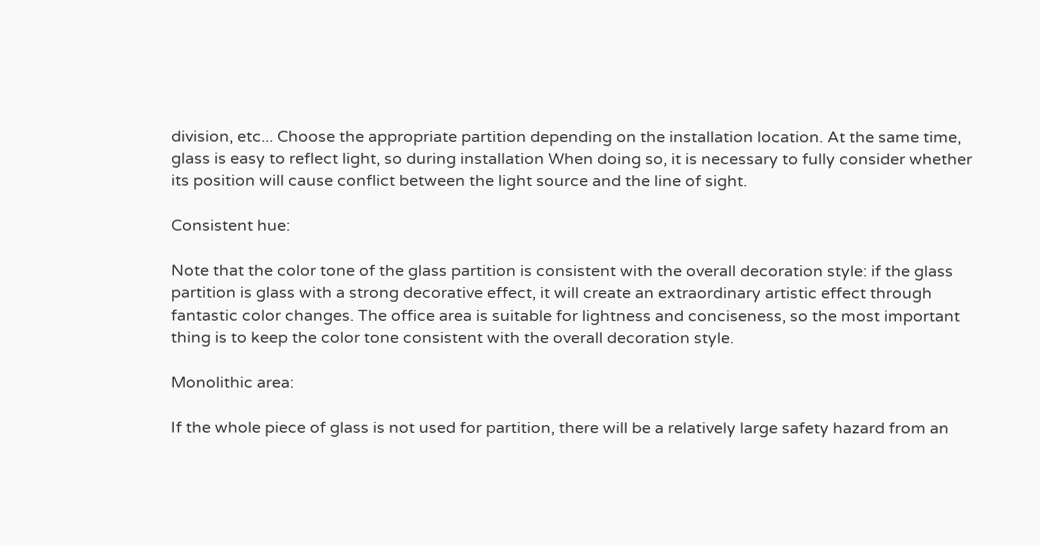division, etc... Choose the appropriate partition depending on the installation location. At the same time, glass is easy to reflect light, so during installation When doing so, it is necessary to fully consider whether its position will cause conflict between the light source and the line of sight.

Consistent hue:

Note that the color tone of the glass partition is consistent with the overall decoration style: if the glass partition is glass with a strong decorative effect, it will create an extraordinary artistic effect through fantastic color changes. The office area is suitable for lightness and conciseness, so the most important thing is to keep the color tone consistent with the overall decoration style.

Monolithic area:

If the whole piece of glass is not used for partition, there will be a relatively large safety hazard from an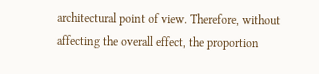architectural point of view. Therefore, without affecting the overall effect, the proportion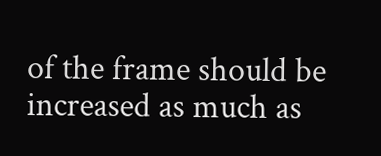of the frame should be increased as much as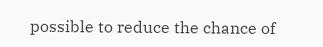possible to reduce the chance of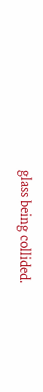glass being collided.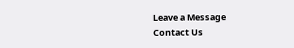Leave a Message
Contact Us